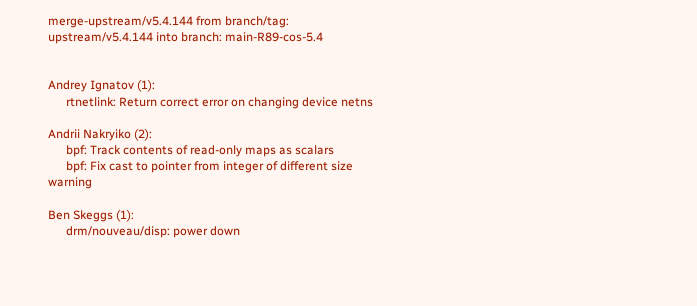merge-upstream/v5.4.144 from branch/tag: upstream/v5.4.144 into branch: main-R89-cos-5.4


Andrey Ignatov (1):
      rtnetlink: Return correct error on changing device netns

Andrii Nakryiko (2):
      bpf: Track contents of read-only maps as scalars
      bpf: Fix cast to pointer from integer of different size warning

Ben Skeggs (1):
      drm/nouveau/disp: power down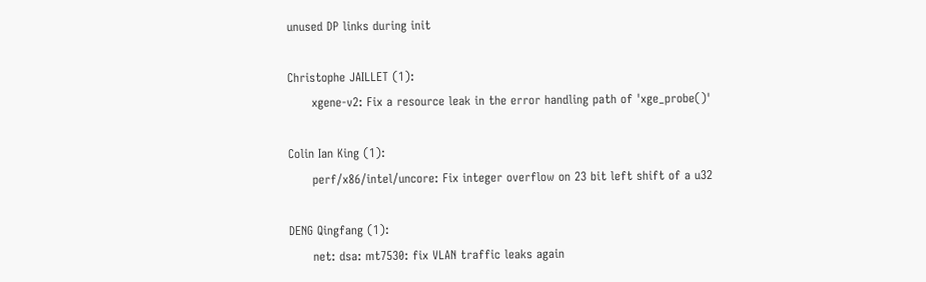unused DP links during init

Christophe JAILLET (1):
      xgene-v2: Fix a resource leak in the error handling path of 'xge_probe()'

Colin Ian King (1):
      perf/x86/intel/uncore: Fix integer overflow on 23 bit left shift of a u32

DENG Qingfang (1):
      net: dsa: mt7530: fix VLAN traffic leaks again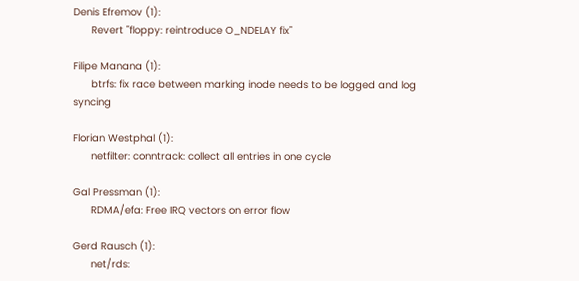Denis Efremov (1):
      Revert "floppy: reintroduce O_NDELAY fix"

Filipe Manana (1):
      btrfs: fix race between marking inode needs to be logged and log syncing

Florian Westphal (1):
      netfilter: conntrack: collect all entries in one cycle

Gal Pressman (1):
      RDMA/efa: Free IRQ vectors on error flow

Gerd Rausch (1):
      net/rds: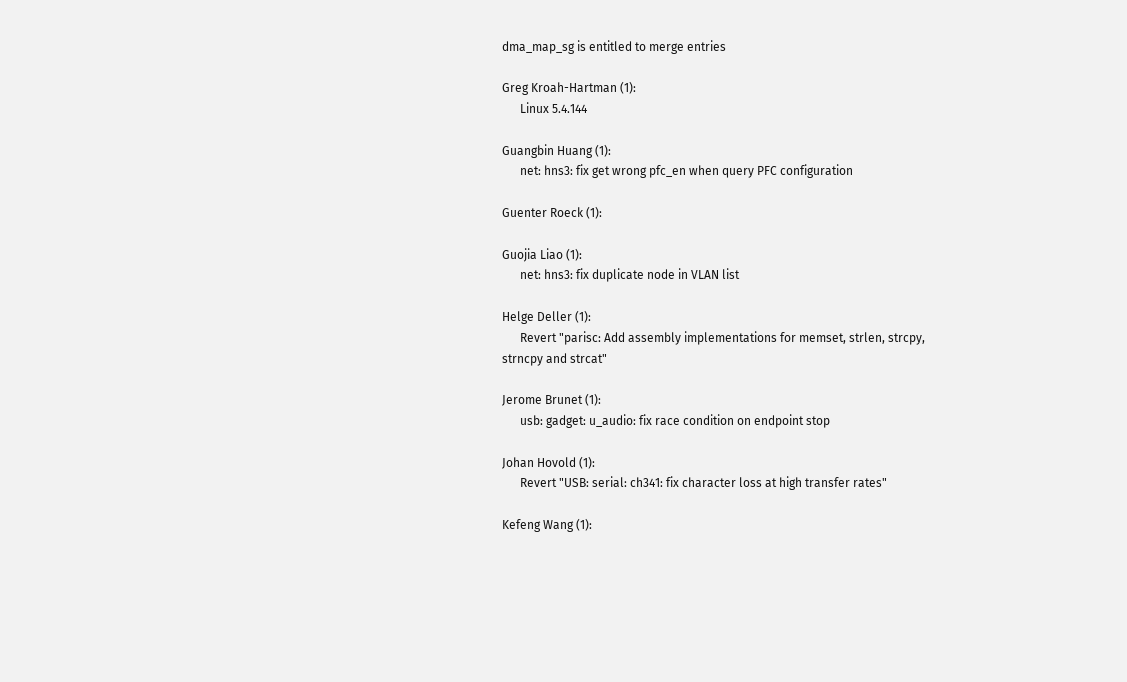dma_map_sg is entitled to merge entries

Greg Kroah-Hartman (1):
      Linux 5.4.144

Guangbin Huang (1):
      net: hns3: fix get wrong pfc_en when query PFC configuration

Guenter Roeck (1):

Guojia Liao (1):
      net: hns3: fix duplicate node in VLAN list

Helge Deller (1):
      Revert "parisc: Add assembly implementations for memset, strlen, strcpy, strncpy and strcat"

Jerome Brunet (1):
      usb: gadget: u_audio: fix race condition on endpoint stop

Johan Hovold (1):
      Revert "USB: serial: ch341: fix character loss at high transfer rates"

Kefeng Wang (1):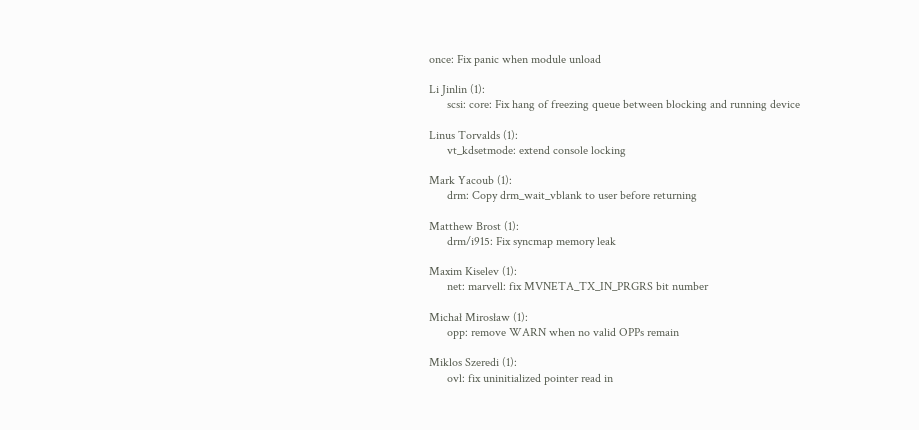once: Fix panic when module unload

Li Jinlin (1):
      scsi: core: Fix hang of freezing queue between blocking and running device

Linus Torvalds (1):
      vt_kdsetmode: extend console locking

Mark Yacoub (1):
      drm: Copy drm_wait_vblank to user before returning

Matthew Brost (1):
      drm/i915: Fix syncmap memory leak

Maxim Kiselev (1):
      net: marvell: fix MVNETA_TX_IN_PRGRS bit number

Michał Mirosław (1):
      opp: remove WARN when no valid OPPs remain

Miklos Szeredi (1):
      ovl: fix uninitialized pointer read in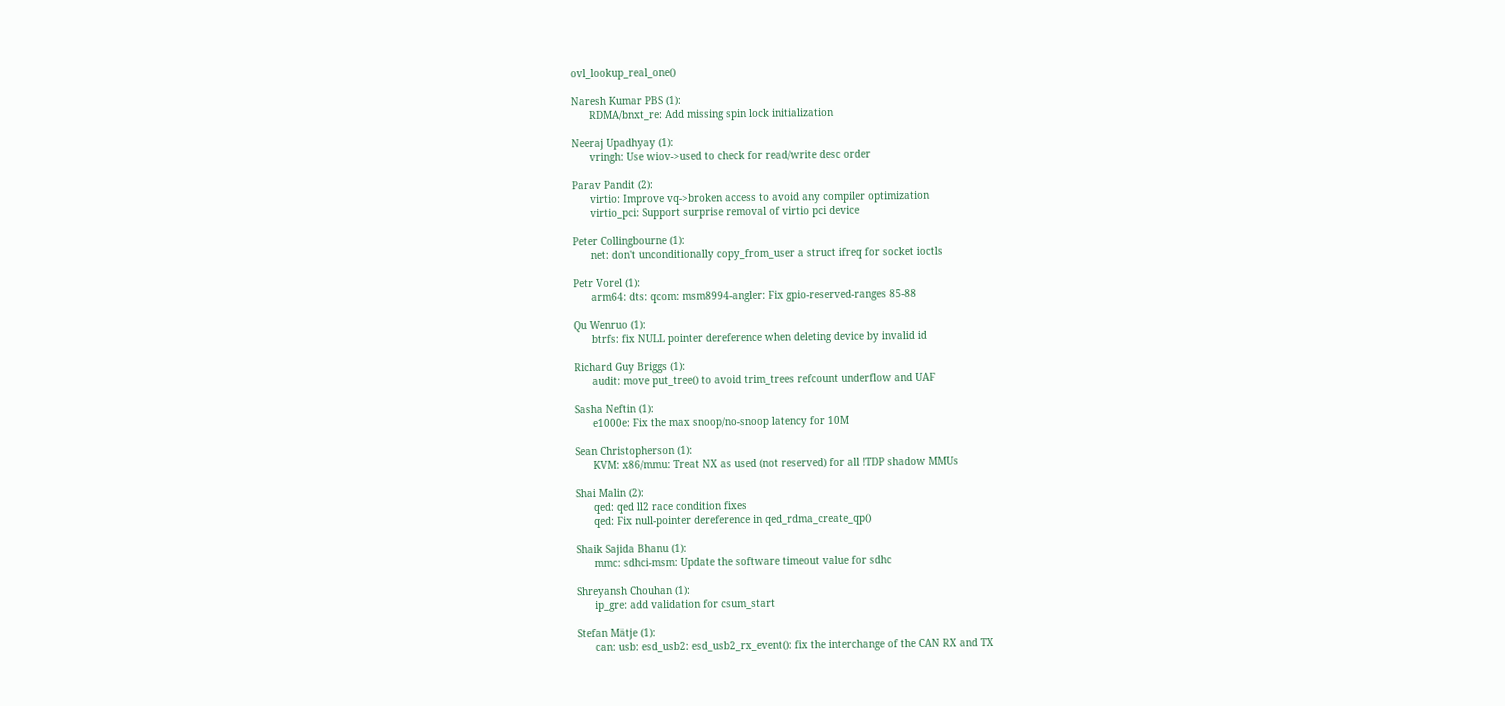ovl_lookup_real_one()

Naresh Kumar PBS (1):
      RDMA/bnxt_re: Add missing spin lock initialization

Neeraj Upadhyay (1):
      vringh: Use wiov->used to check for read/write desc order

Parav Pandit (2):
      virtio: Improve vq->broken access to avoid any compiler optimization
      virtio_pci: Support surprise removal of virtio pci device

Peter Collingbourne (1):
      net: don't unconditionally copy_from_user a struct ifreq for socket ioctls

Petr Vorel (1):
      arm64: dts: qcom: msm8994-angler: Fix gpio-reserved-ranges 85-88

Qu Wenruo (1):
      btrfs: fix NULL pointer dereference when deleting device by invalid id

Richard Guy Briggs (1):
      audit: move put_tree() to avoid trim_trees refcount underflow and UAF

Sasha Neftin (1):
      e1000e: Fix the max snoop/no-snoop latency for 10M

Sean Christopherson (1):
      KVM: x86/mmu: Treat NX as used (not reserved) for all !TDP shadow MMUs

Shai Malin (2):
      qed: qed ll2 race condition fixes
      qed: Fix null-pointer dereference in qed_rdma_create_qp()

Shaik Sajida Bhanu (1):
      mmc: sdhci-msm: Update the software timeout value for sdhc

Shreyansh Chouhan (1):
      ip_gre: add validation for csum_start

Stefan Mätje (1):
      can: usb: esd_usb2: esd_usb2_rx_event(): fix the interchange of the CAN RX and TX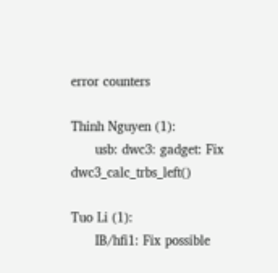error counters

Thinh Nguyen (1):
      usb: dwc3: gadget: Fix dwc3_calc_trbs_left()

Tuo Li (1):
      IB/hfi1: Fix possible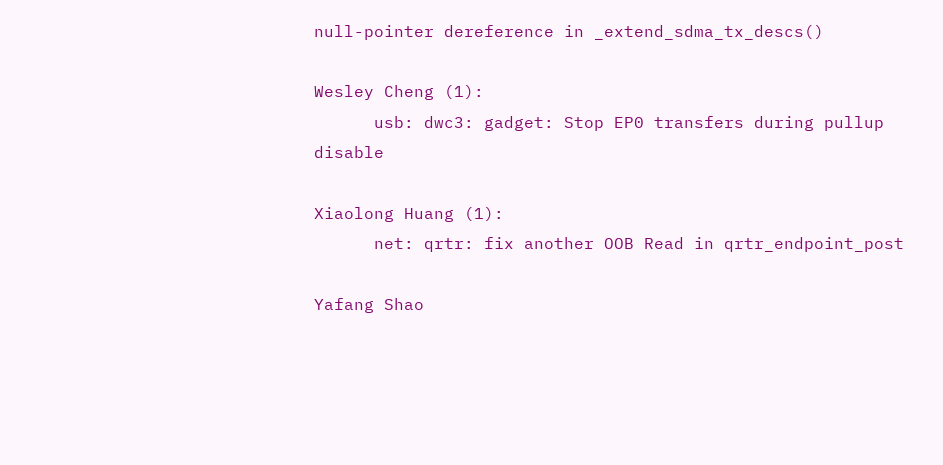null-pointer dereference in _extend_sdma_tx_descs()

Wesley Cheng (1):
      usb: dwc3: gadget: Stop EP0 transfers during pullup disable

Xiaolong Huang (1):
      net: qrtr: fix another OOB Read in qrtr_endpoint_post

Yafang Shao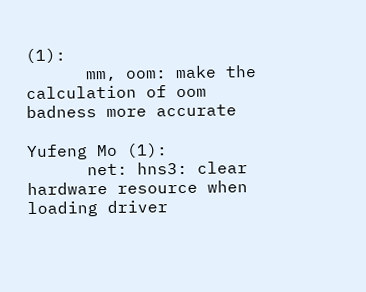(1):
      mm, oom: make the calculation of oom badness more accurate

Yufeng Mo (1):
      net: hns3: clear hardware resource when loading driver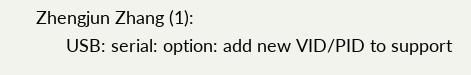Zhengjun Zhang (1):
      USB: serial: option: add new VID/PID to support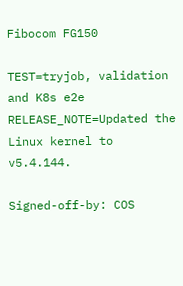Fibocom FG150

TEST=tryjob, validation and K8s e2e
RELEASE_NOTE=Updated the Linux kernel to v5.4.144.

Signed-off-by: COS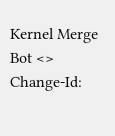Kernel Merge Bot <>
Change-Id: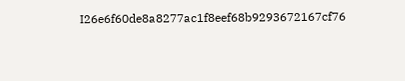I26e6f60de8a8277ac1f8eef68b9293672167cf76